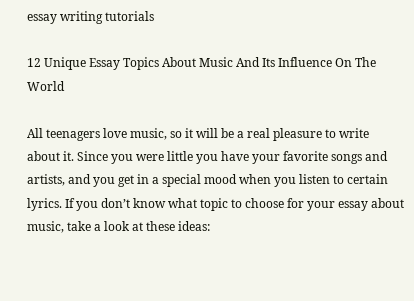essay writing tutorials

12 Unique Essay Topics About Music And Its Influence On The World

All teenagers love music, so it will be a real pleasure to write about it. Since you were little you have your favorite songs and artists, and you get in a special mood when you listen to certain lyrics. If you don’t know what topic to choose for your essay about music, take a look at these ideas: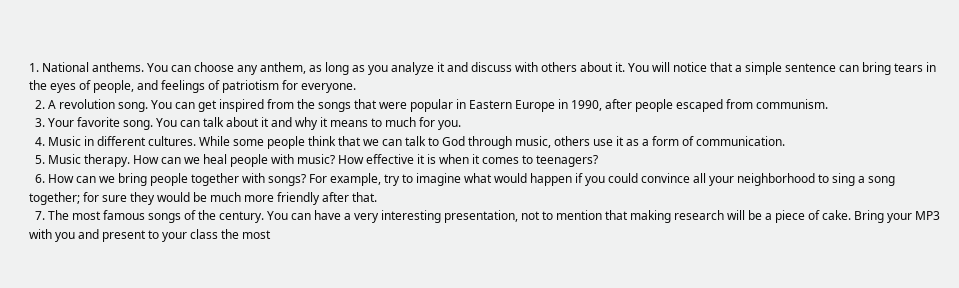1. National anthems. You can choose any anthem, as long as you analyze it and discuss with others about it. You will notice that a simple sentence can bring tears in the eyes of people, and feelings of patriotism for everyone.
  2. A revolution song. You can get inspired from the songs that were popular in Eastern Europe in 1990, after people escaped from communism.
  3. Your favorite song. You can talk about it and why it means to much for you.
  4. Music in different cultures. While some people think that we can talk to God through music, others use it as a form of communication.
  5. Music therapy. How can we heal people with music? How effective it is when it comes to teenagers?
  6. How can we bring people together with songs? For example, try to imagine what would happen if you could convince all your neighborhood to sing a song together; for sure they would be much more friendly after that.
  7. The most famous songs of the century. You can have a very interesting presentation, not to mention that making research will be a piece of cake. Bring your MP3 with you and present to your class the most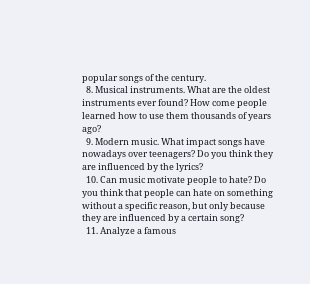popular songs of the century.
  8. Musical instruments. What are the oldest instruments ever found? How come people learned how to use them thousands of years ago?
  9. Modern music. What impact songs have nowadays over teenagers? Do you think they are influenced by the lyrics?
  10. Can music motivate people to hate? Do you think that people can hate on something without a specific reason, but only because they are influenced by a certain song?
  11. Analyze a famous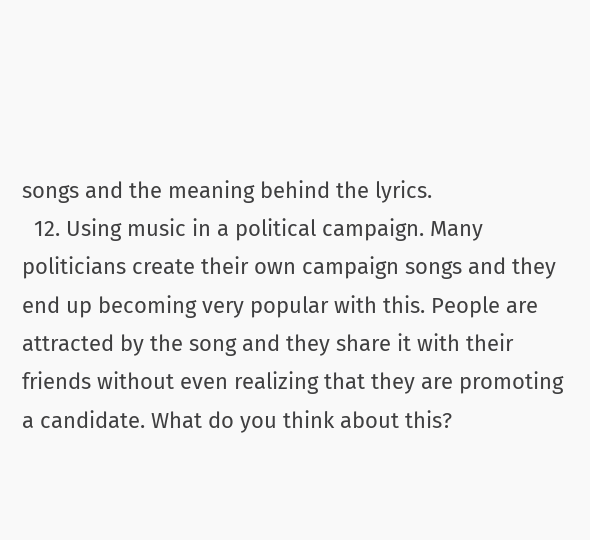songs and the meaning behind the lyrics.
  12. Using music in a political campaign. Many politicians create their own campaign songs and they end up becoming very popular with this. People are attracted by the song and they share it with their friends without even realizing that they are promoting a candidate. What do you think about this?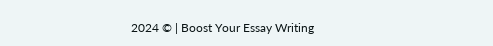2024 © | Boost Your Essay Writing